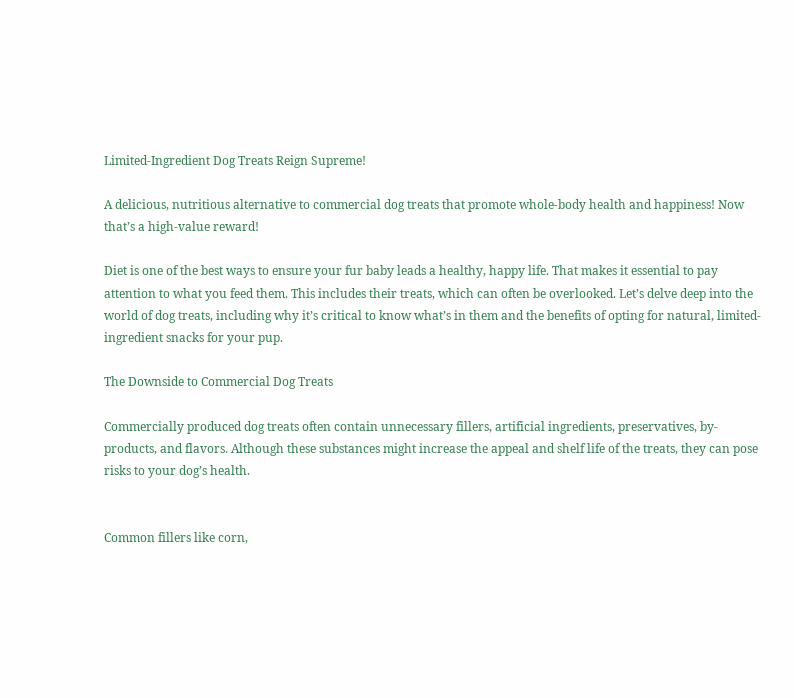Limited-Ingredient Dog Treats Reign Supreme!

A delicious, nutritious alternative to commercial dog treats that promote whole-body health and happiness! Now that’s a high-value reward!

Diet is one of the best ways to ensure your fur baby leads a healthy, happy life. That makes it essential to pay attention to what you feed them. This includes their treats, which can often be overlooked. Let’s delve deep into the world of dog treats, including why it’s critical to know what’s in them and the benefits of opting for natural, limited-ingredient snacks for your pup.

The Downside to Commercial Dog Treats

Commercially produced dog treats often contain unnecessary fillers, artificial ingredients, preservatives, by-products, and flavors. Although these substances might increase the appeal and shelf life of the treats, they can pose risks to your dog’s health.


Common fillers like corn,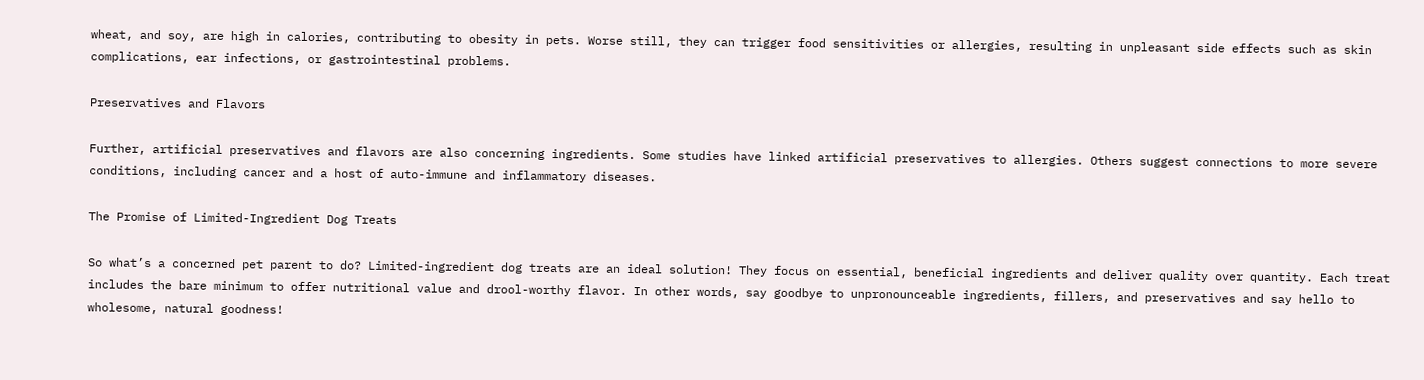wheat, and soy, are high in calories, contributing to obesity in pets. Worse still, they can trigger food sensitivities or allergies, resulting in unpleasant side effects such as skin complications, ear infections, or gastrointestinal problems.

Preservatives and Flavors

Further, artificial preservatives and flavors are also concerning ingredients. Some studies have linked artificial preservatives to allergies. Others suggest connections to more severe conditions, including cancer and a host of auto-immune and inflammatory diseases.

The Promise of Limited-Ingredient Dog Treats

So what’s a concerned pet parent to do? Limited-ingredient dog treats are an ideal solution! They focus on essential, beneficial ingredients and deliver quality over quantity. Each treat includes the bare minimum to offer nutritional value and drool-worthy flavor. In other words, say goodbye to unpronounceable ingredients, fillers, and preservatives and say hello to wholesome, natural goodness!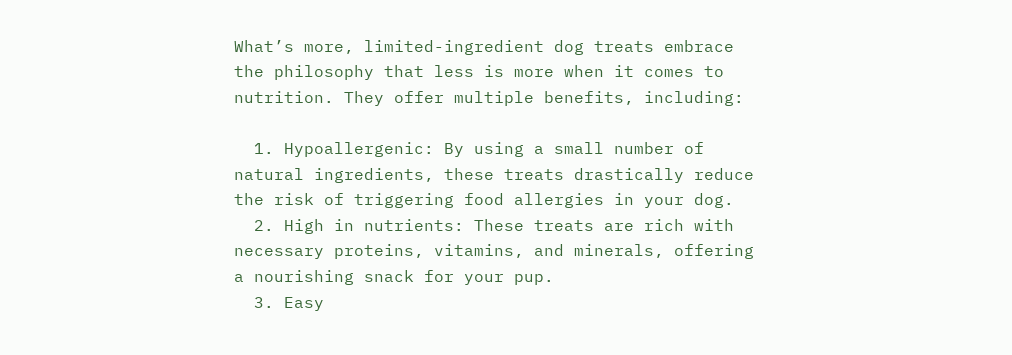What’s more, limited-ingredient dog treats embrace the philosophy that less is more when it comes to nutrition. They offer multiple benefits, including:

  1. Hypoallergenic: By using a small number of natural ingredients, these treats drastically reduce the risk of triggering food allergies in your dog.
  2. High in nutrients: These treats are rich with necessary proteins, vitamins, and minerals, offering a nourishing snack for your pup.
  3. Easy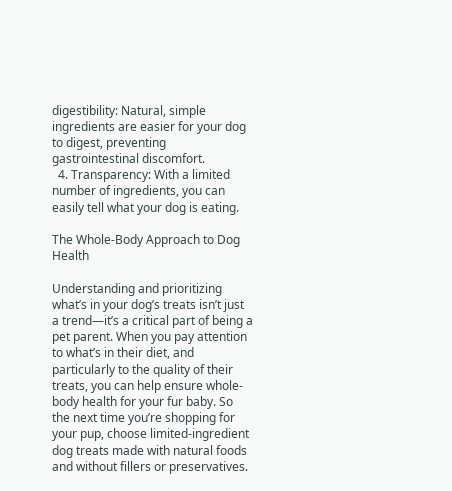digestibility: Natural, simple ingredients are easier for your dog to digest, preventing gastrointestinal discomfort.
  4. Transparency: With a limited number of ingredients, you can easily tell what your dog is eating.

The Whole-Body Approach to Dog Health

Understanding and prioritizing what’s in your dog’s treats isn’t just a trend—it’s a critical part of being a pet parent. When you pay attention to what’s in their diet, and particularly to the quality of their treats, you can help ensure whole-body health for your fur baby. So the next time you’re shopping for your pup, choose limited-ingredient dog treats made with natural foods and without fillers or preservatives.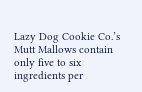Lazy Dog Cookie Co.’s Mutt Mallows contain only five to six ingredients per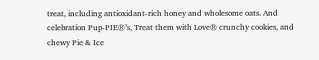treat, including antioxidant-rich honey and wholesome oats. And celebration Pup-PIE®’s, Treat them with Love® crunchy cookies, and chewy Pie & Ice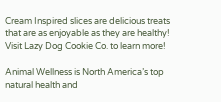Cream Inspired slices are delicious treats that are as enjoyable as they are healthy! Visit Lazy Dog Cookie Co. to learn more!

Animal Wellness is North America’s top natural health and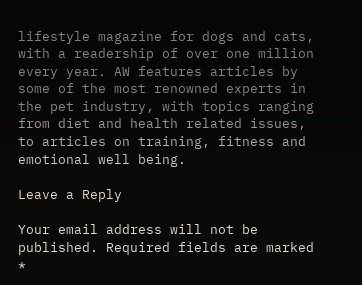lifestyle magazine for dogs and cats, with a readership of over one million every year. AW features articles by some of the most renowned experts in the pet industry, with topics ranging from diet and health related issues, to articles on training, fitness and emotional well being.

Leave a Reply

Your email address will not be published. Required fields are marked *